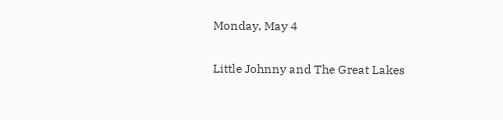Monday, May 4

Little Johnny and The Great Lakes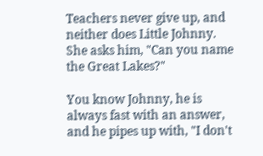Teachers never give up, and neither does Little Johnny. She asks him, "Can you name the Great Lakes?"

You know Johnny, he is always fast with an answer, and he pipes up with, "I don't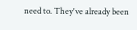need to. They've already been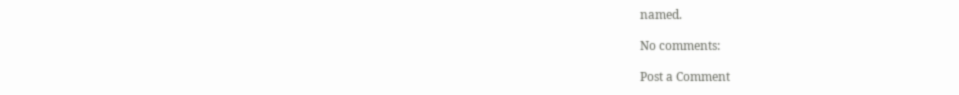named.

No comments:

Post a Comment